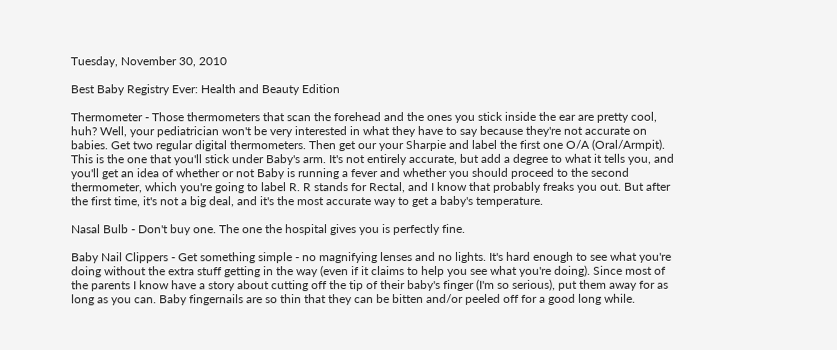Tuesday, November 30, 2010

Best Baby Registry Ever: Health and Beauty Edition

Thermometer - Those thermometers that scan the forehead and the ones you stick inside the ear are pretty cool, huh? Well, your pediatrician won't be very interested in what they have to say because they're not accurate on babies. Get two regular digital thermometers. Then get our your Sharpie and label the first one O/A (Oral/Armpit). This is the one that you'll stick under Baby's arm. It's not entirely accurate, but add a degree to what it tells you, and you'll get an idea of whether or not Baby is running a fever and whether you should proceed to the second thermometer, which you're going to label R. R stands for Rectal, and I know that probably freaks you out. But after the first time, it's not a big deal, and it's the most accurate way to get a baby's temperature.

Nasal Bulb - Don't buy one. The one the hospital gives you is perfectly fine.

Baby Nail Clippers - Get something simple - no magnifying lenses and no lights. It's hard enough to see what you're doing without the extra stuff getting in the way (even if it claims to help you see what you're doing). Since most of the parents I know have a story about cutting off the tip of their baby's finger (I'm so serious), put them away for as long as you can. Baby fingernails are so thin that they can be bitten and/or peeled off for a good long while.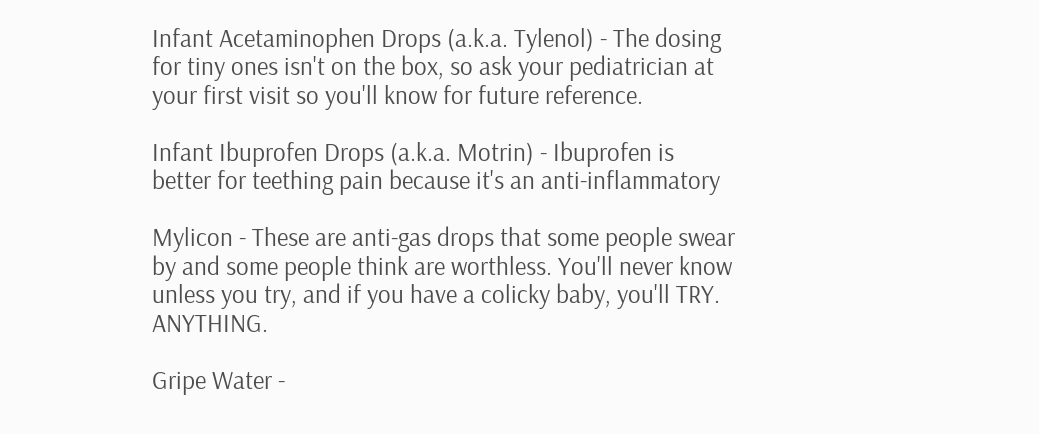Infant Acetaminophen Drops (a.k.a. Tylenol) - The dosing for tiny ones isn't on the box, so ask your pediatrician at your first visit so you'll know for future reference.

Infant Ibuprofen Drops (a.k.a. Motrin) - Ibuprofen is better for teething pain because it's an anti-inflammatory

Mylicon - These are anti-gas drops that some people swear by and some people think are worthless. You'll never know unless you try, and if you have a colicky baby, you'll TRY. ANYTHING.

Gripe Water -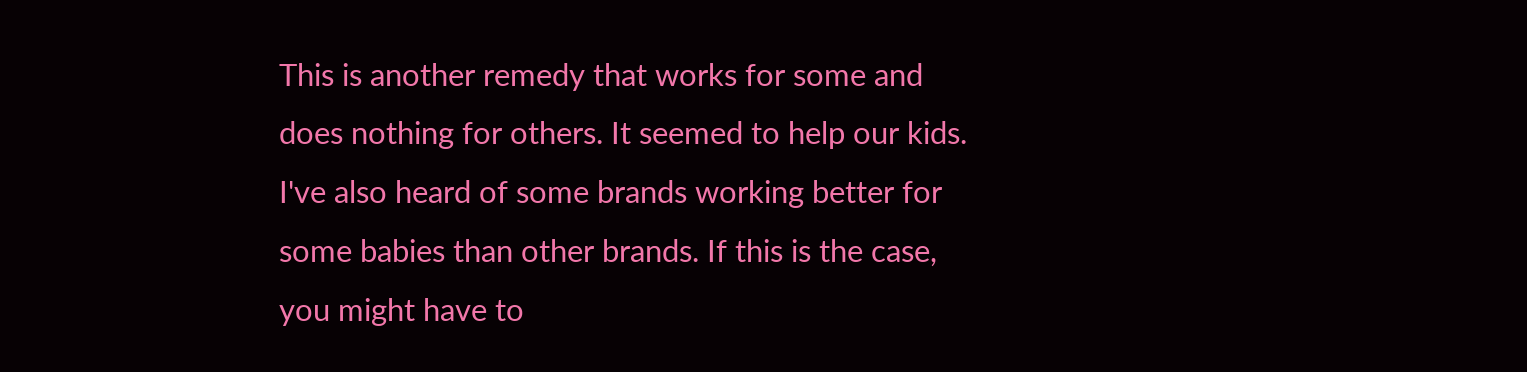This is another remedy that works for some and does nothing for others. It seemed to help our kids. I've also heard of some brands working better for some babies than other brands. If this is the case, you might have to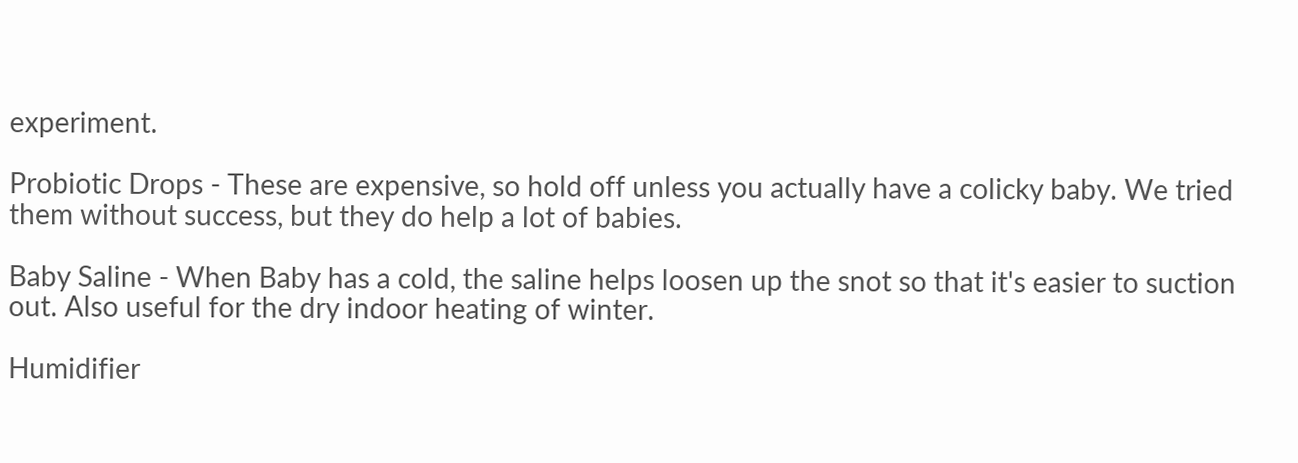experiment.

Probiotic Drops - These are expensive, so hold off unless you actually have a colicky baby. We tried them without success, but they do help a lot of babies.

Baby Saline - When Baby has a cold, the saline helps loosen up the snot so that it's easier to suction out. Also useful for the dry indoor heating of winter.

Humidifier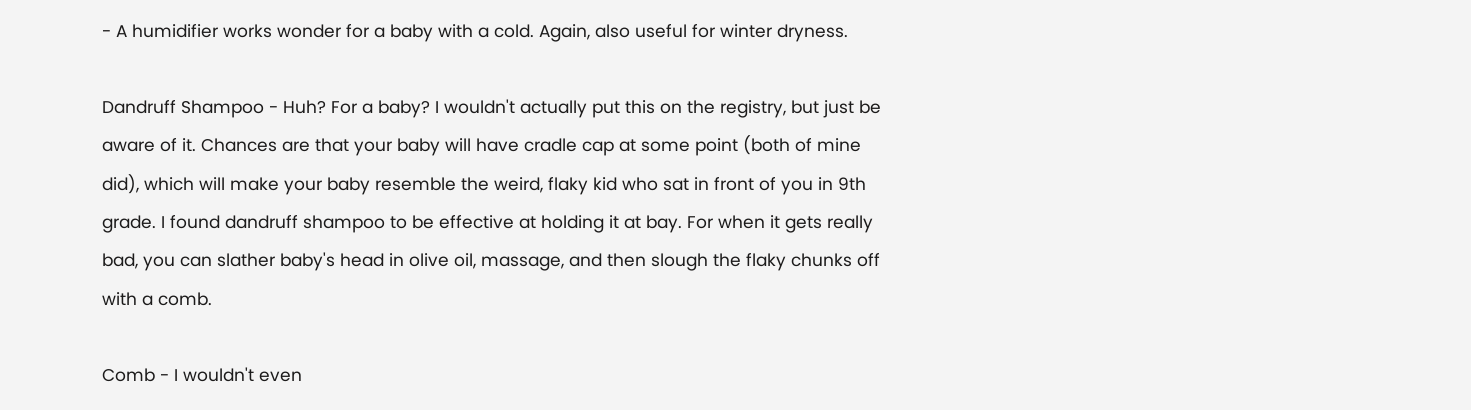- A humidifier works wonder for a baby with a cold. Again, also useful for winter dryness.

Dandruff Shampoo - Huh? For a baby? I wouldn't actually put this on the registry, but just be aware of it. Chances are that your baby will have cradle cap at some point (both of mine did), which will make your baby resemble the weird, flaky kid who sat in front of you in 9th grade. I found dandruff shampoo to be effective at holding it at bay. For when it gets really bad, you can slather baby's head in olive oil, massage, and then slough the flaky chunks off with a comb.

Comb - I wouldn't even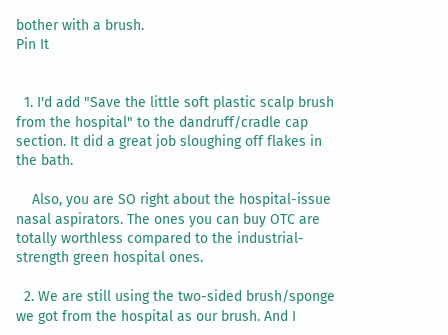bother with a brush.
Pin It


  1. I'd add "Save the little soft plastic scalp brush from the hospital" to the dandruff/cradle cap section. It did a great job sloughing off flakes in the bath.

    Also, you are SO right about the hospital-issue nasal aspirators. The ones you can buy OTC are totally worthless compared to the industrial-strength green hospital ones.

  2. We are still using the two-sided brush/sponge we got from the hospital as our brush. And I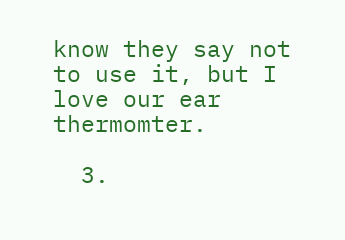know they say not to use it, but I love our ear thermomter.

  3.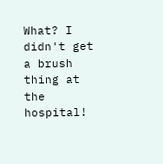What? I didn't get a brush thing at the hospital!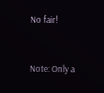No fair!


Note: Only a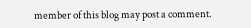member of this blog may post a comment.